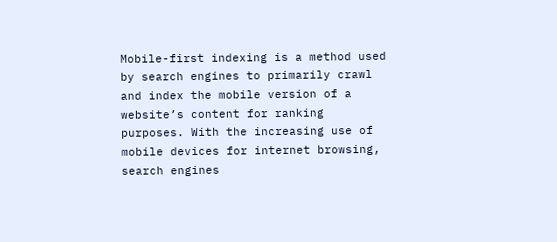Mobile-first indexing is a method used by search engines to primarily crawl and index the mobile version of a website’s content for ranking purposes. With the increasing use of mobile devices for internet browsing, search engines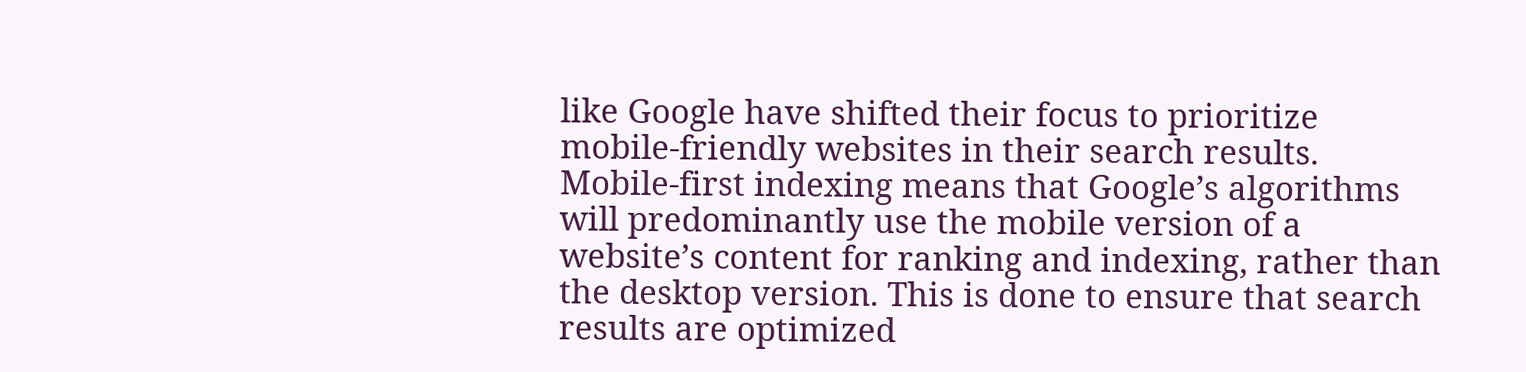like Google have shifted their focus to prioritize mobile-friendly websites in their search results. Mobile-first indexing means that Google’s algorithms will predominantly use the mobile version of a website’s content for ranking and indexing, rather than the desktop version. This is done to ensure that search results are optimized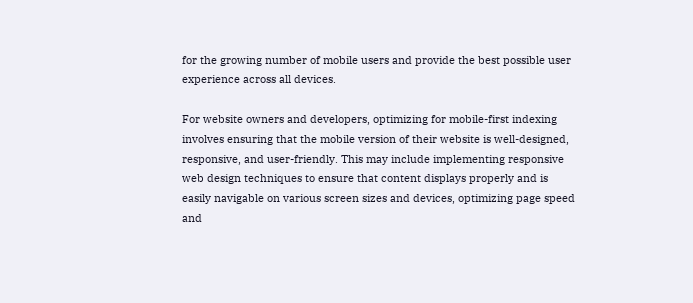for the growing number of mobile users and provide the best possible user experience across all devices.

For website owners and developers, optimizing for mobile-first indexing involves ensuring that the mobile version of their website is well-designed, responsive, and user-friendly. This may include implementing responsive web design techniques to ensure that content displays properly and is easily navigable on various screen sizes and devices, optimizing page speed and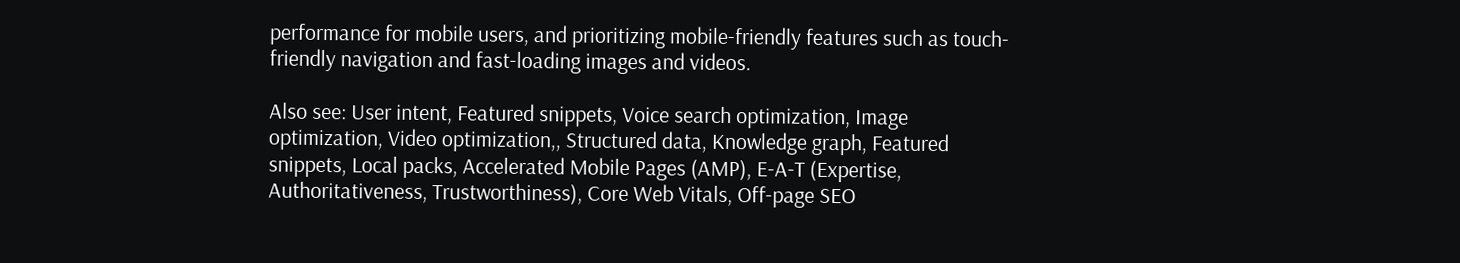performance for mobile users, and prioritizing mobile-friendly features such as touch-friendly navigation and fast-loading images and videos.

Also see: User intent, Featured snippets, Voice search optimization, Image optimization, Video optimization,, Structured data, Knowledge graph, Featured snippets, Local packs, Accelerated Mobile Pages (AMP), E-A-T (Expertise, Authoritativeness, Trustworthiness), Core Web Vitals, Off-page SEO